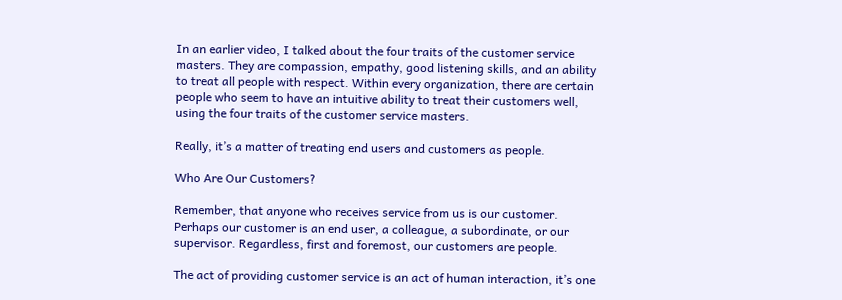In an earlier video, I talked about the four traits of the customer service masters. They are compassion, empathy, good listening skills, and an ability to treat all people with respect. Within every organization, there are certain people who seem to have an intuitive ability to treat their customers well, using the four traits of the customer service masters.

Really, it’s a matter of treating end users and customers as people.

Who Are Our Customers?

Remember, that anyone who receives service from us is our customer. Perhaps our customer is an end user, a colleague, a subordinate, or our supervisor. Regardless, first and foremost, our customers are people.

The act of providing customer service is an act of human interaction, it’s one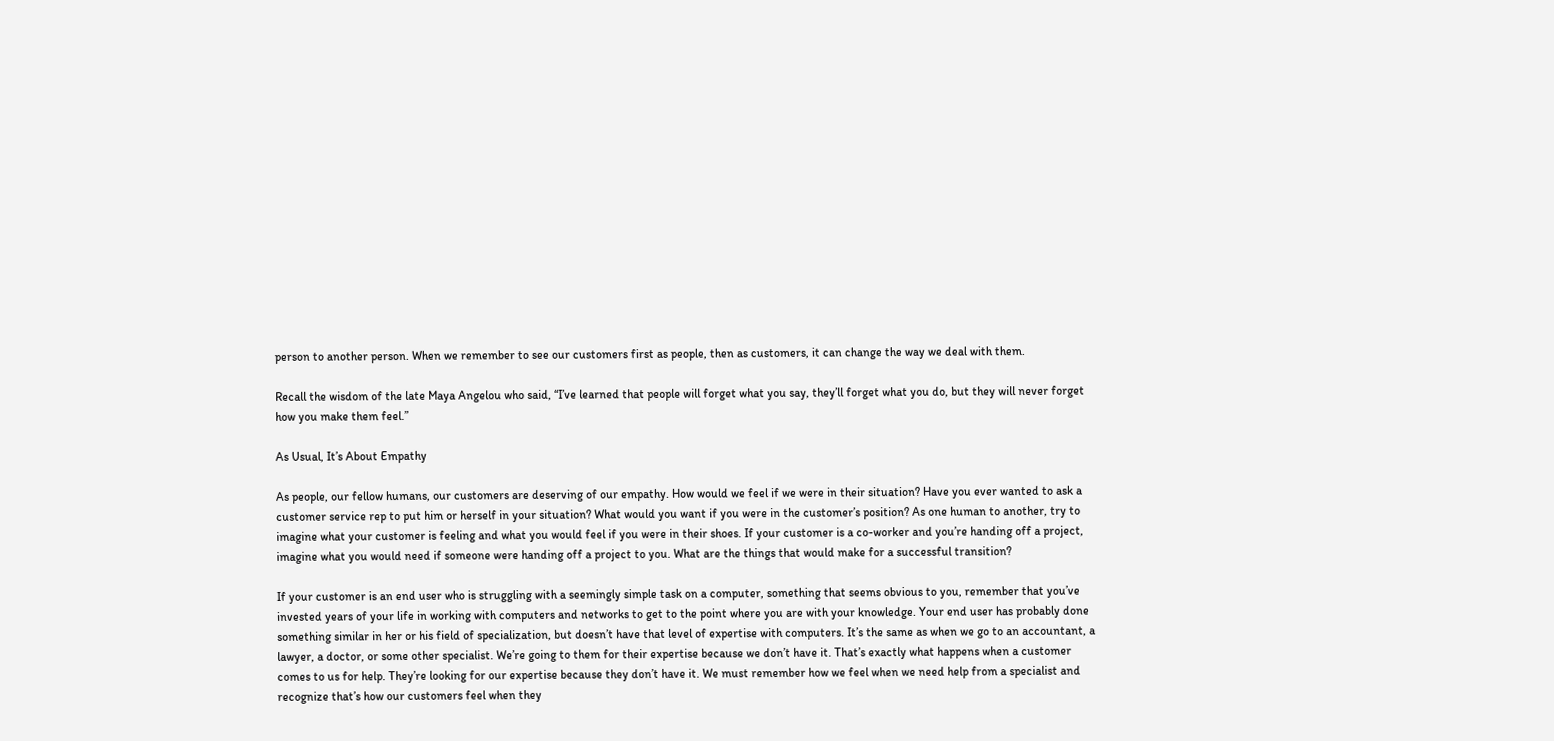person to another person. When we remember to see our customers first as people, then as customers, it can change the way we deal with them.

Recall the wisdom of the late Maya Angelou who said, “I’ve learned that people will forget what you say, they’ll forget what you do, but they will never forget how you make them feel.”

As Usual, It’s About Empathy

As people, our fellow humans, our customers are deserving of our empathy. How would we feel if we were in their situation? Have you ever wanted to ask a customer service rep to put him or herself in your situation? What would you want if you were in the customer’s position? As one human to another, try to imagine what your customer is feeling and what you would feel if you were in their shoes. If your customer is a co-worker and you’re handing off a project, imagine what you would need if someone were handing off a project to you. What are the things that would make for a successful transition?

If your customer is an end user who is struggling with a seemingly simple task on a computer, something that seems obvious to you, remember that you’ve invested years of your life in working with computers and networks to get to the point where you are with your knowledge. Your end user has probably done something similar in her or his field of specialization, but doesn’t have that level of expertise with computers. It’s the same as when we go to an accountant, a lawyer, a doctor, or some other specialist. We’re going to them for their expertise because we don’t have it. That’s exactly what happens when a customer comes to us for help. They’re looking for our expertise because they don’t have it. We must remember how we feel when we need help from a specialist and recognize that’s how our customers feel when they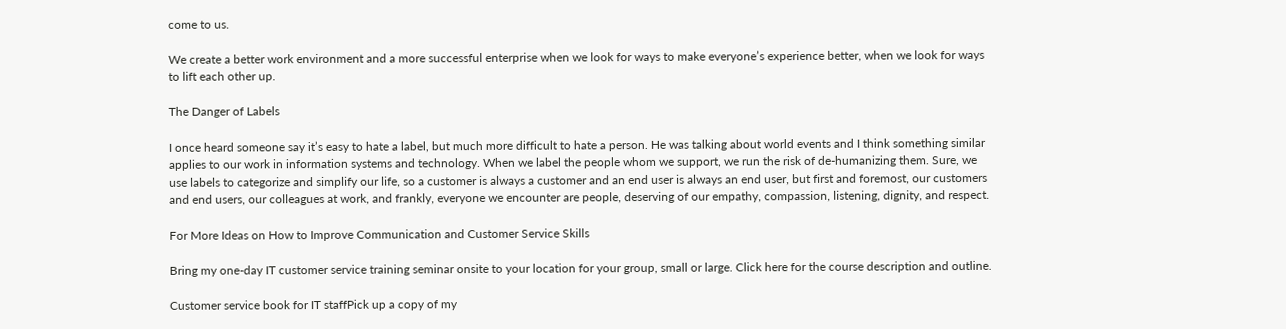come to us.

We create a better work environment and a more successful enterprise when we look for ways to make everyone’s experience better, when we look for ways to lift each other up.

The Danger of Labels

I once heard someone say it’s easy to hate a label, but much more difficult to hate a person. He was talking about world events and I think something similar applies to our work in information systems and technology. When we label the people whom we support, we run the risk of de-humanizing them. Sure, we use labels to categorize and simplify our life, so a customer is always a customer and an end user is always an end user, but first and foremost, our customers and end users, our colleagues at work, and frankly, everyone we encounter are people, deserving of our empathy, compassion, listening, dignity, and respect.

For More Ideas on How to Improve Communication and Customer Service Skills

Bring my one-day IT customer service training seminar onsite to your location for your group, small or large. Click here for the course description and outline.

Customer service book for IT staffPick up a copy of my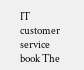IT customer service book The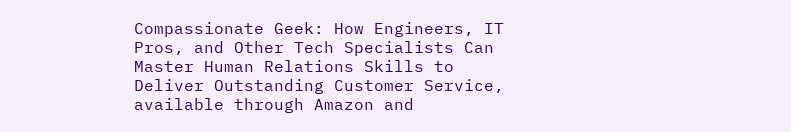Compassionate Geek: How Engineers, IT Pros, and Other Tech Specialists Can Master Human Relations Skills to Deliver Outstanding Customer Service, available through Amazon and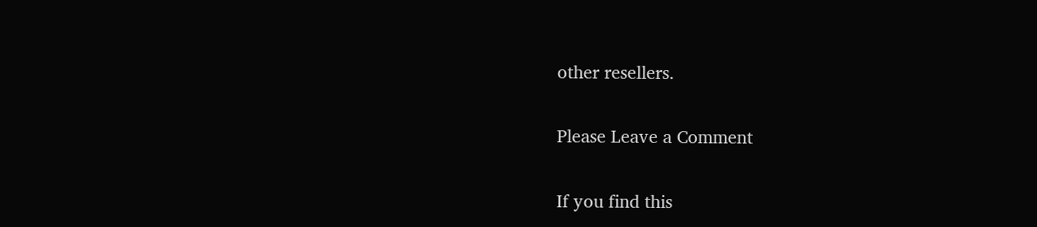other resellers.

Please Leave a Comment

If you find this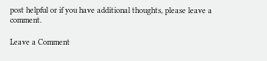post helpful or if you have additional thoughts, please leave a comment.

Leave a Comment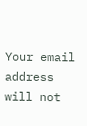Your email address will not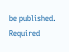be published. Required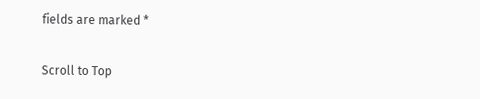fields are marked *

Scroll to Top